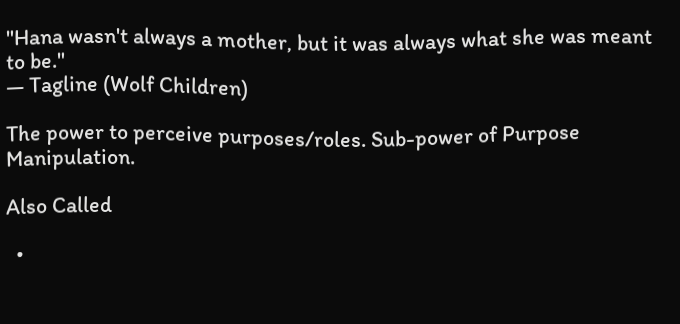"Hana wasn't always a mother, but it was always what she was meant to be."
― Tagline (Wolf Children)

The power to perceive purposes/roles. Sub-power of Purpose Manipulation.

Also Called

  •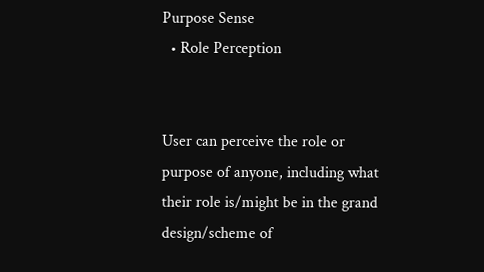Purpose Sense
  • Role Perception


User can perceive the role or purpose of anyone, including what their role is/might be in the grand design/scheme of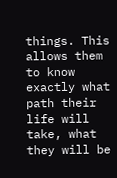things. This allows them to know exactly what path their life will take, what they will be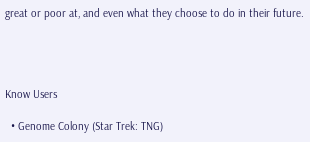great or poor at, and even what they choose to do in their future.




Know Users

  • Genome Colony (Star Trek: TNG)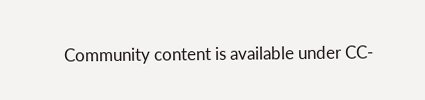Community content is available under CC-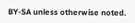BY-SA unless otherwise noted.